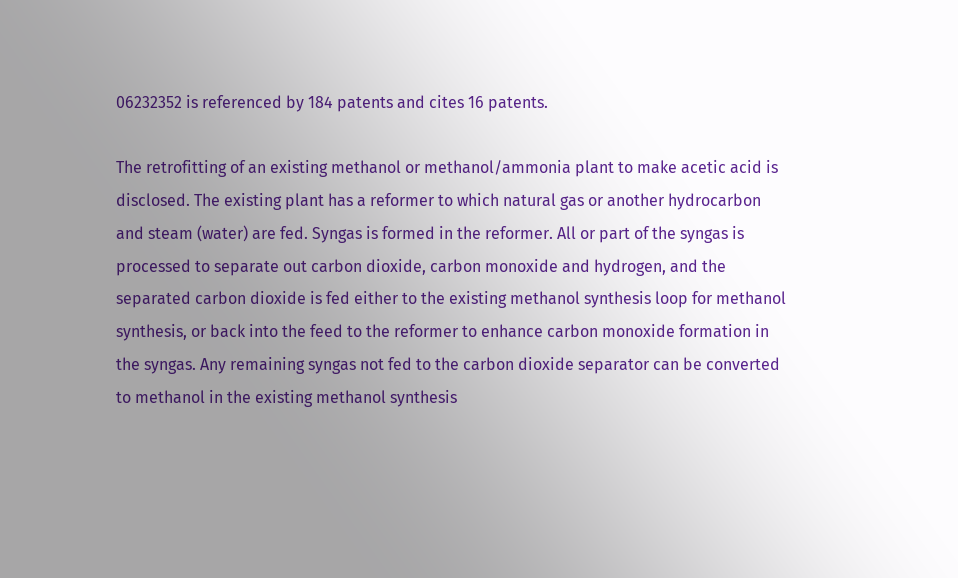06232352 is referenced by 184 patents and cites 16 patents.

The retrofitting of an existing methanol or methanol/ammonia plant to make acetic acid is disclosed. The existing plant has a reformer to which natural gas or another hydrocarbon and steam (water) are fed. Syngas is formed in the reformer. All or part of the syngas is processed to separate out carbon dioxide, carbon monoxide and hydrogen, and the separated carbon dioxide is fed either to the existing methanol synthesis loop for methanol synthesis, or back into the feed to the reformer to enhance carbon monoxide formation in the syngas. Any remaining syngas not fed to the carbon dioxide separator can be converted to methanol in the existing methanol synthesis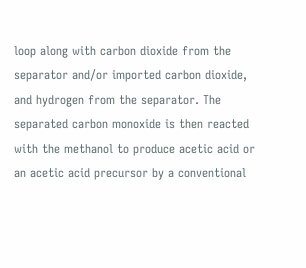loop along with carbon dioxide from the separator and/or imported carbon dioxide, and hydrogen from the separator. The separated carbon monoxide is then reacted with the methanol to produce acetic acid or an acetic acid precursor by a conventional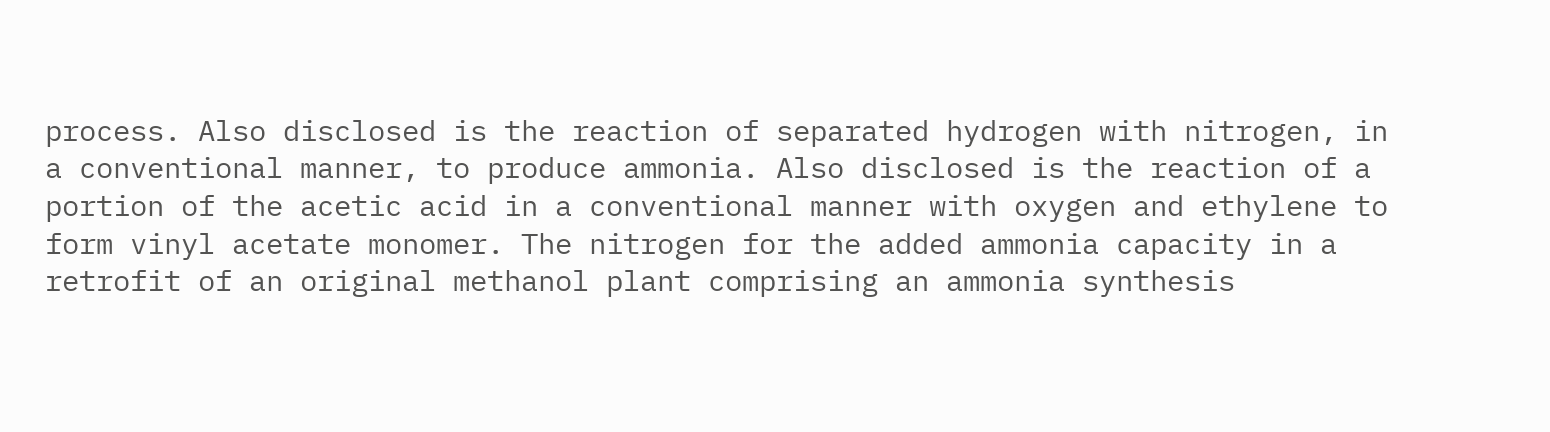process. Also disclosed is the reaction of separated hydrogen with nitrogen, in a conventional manner, to produce ammonia. Also disclosed is the reaction of a portion of the acetic acid in a conventional manner with oxygen and ethylene to form vinyl acetate monomer. The nitrogen for the added ammonia capacity in a retrofit of an original methanol plant comprising an ammonia synthesis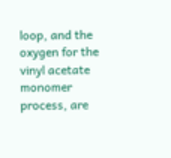loop, and the oxygen for the vinyl acetate monomer process, are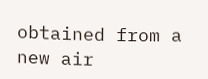obtained from a new air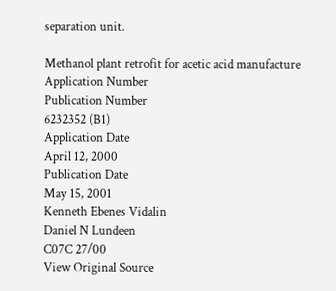separation unit.

Methanol plant retrofit for acetic acid manufacture
Application Number
Publication Number
6232352 (B1)
Application Date
April 12, 2000
Publication Date
May 15, 2001
Kenneth Ebenes Vidalin
Daniel N Lundeen
C07C 27/00
View Original Source